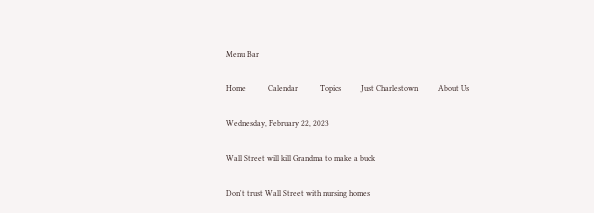Menu Bar

Home           Calendar           Topics          Just Charlestown          About Us

Wednesday, February 22, 2023

Wall Street will kill Grandma to make a buck

Don't trust Wall Street with nursing homes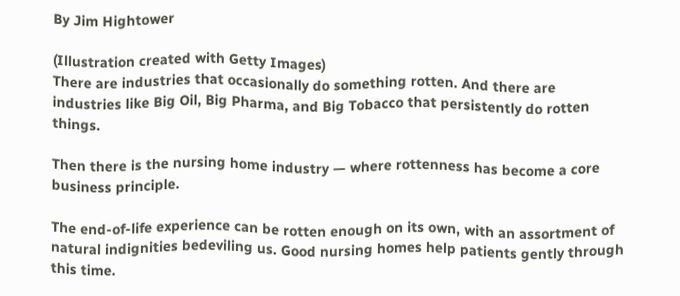By Jim Hightower

(Illustration created with Getty Images)
There are industries that occasionally do something rotten. And there are industries like Big Oil, Big Pharma, and Big Tobacco that persistently do rotten things.

Then there is the nursing home industry — where rottenness has become a core business principle.

The end-of-life experience can be rotten enough on its own, with an assortment of natural indignities bedeviling us. Good nursing homes help patients gently through this time.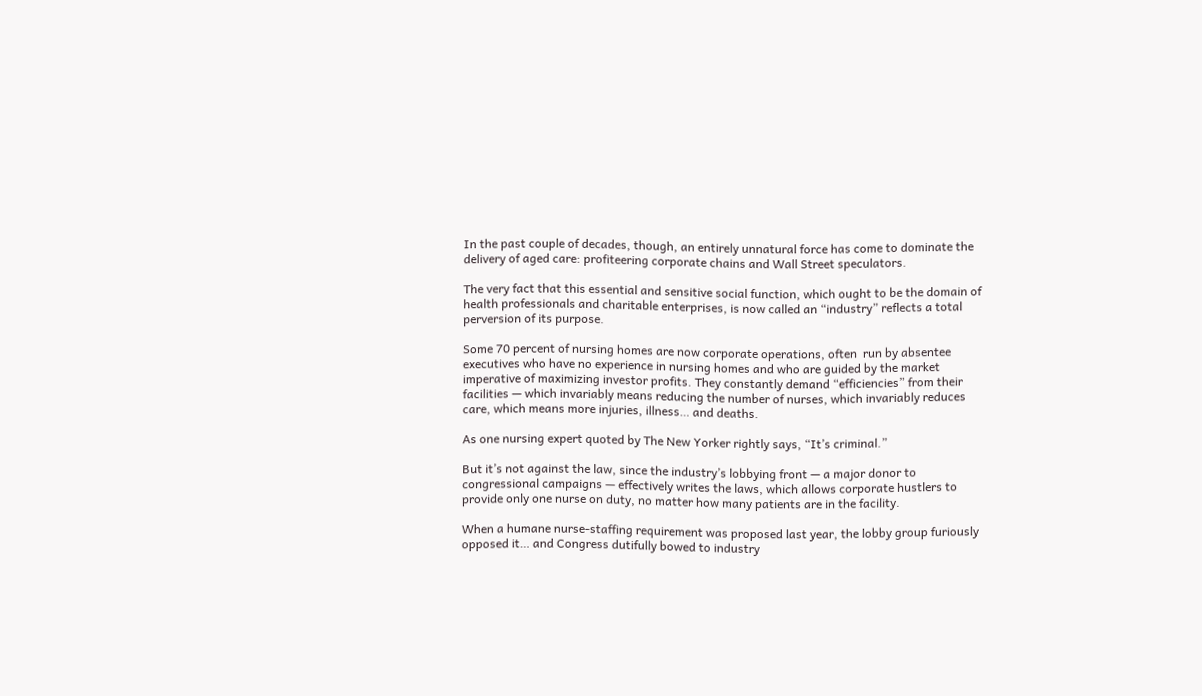In the past couple of decades, though, an entirely unnatural force has come to dominate the delivery of aged care: profiteering corporate chains and Wall Street speculators.

The very fact that this essential and sensitive social function, which ought to be the domain of health professionals and charitable enterprises, is now called an “industry” reflects a total perversion of its purpose.

Some 70 percent of nursing homes are now corporate operations, often  run by absentee executives who have no experience in nursing homes and who are guided by the market imperative of maximizing investor profits. They constantly demand “efficiencies” from their facilities — which invariably means reducing the number of nurses, which invariably reduces care, which means more injuries, illness… and deaths.

As one nursing expert quoted by The New Yorker rightly says, “It’s criminal.”

But it’s not against the law, since the industry’s lobbying front — a major donor to congressional campaigns — effectively writes the laws, which allows corporate hustlers to provide only one nurse on duty, no matter how many patients are in the facility.

When a humane nurse-staffing requirement was proposed last year, the lobby group furiously opposed it… and Congress dutifully bowed to industry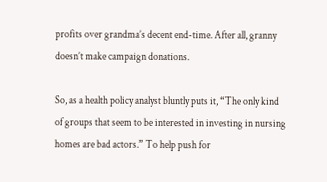profits over grandma’s decent end-time. After all, granny doesn’t make campaign donations.

So, as a health policy analyst bluntly puts it, “The only kind of groups that seem to be interested in investing in nursing homes are bad actors.” To help push for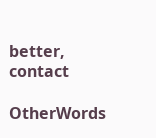better, contact

OtherWords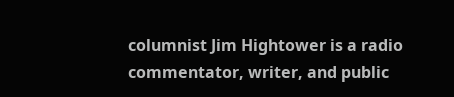columnist Jim Hightower is a radio commentator, writer, and public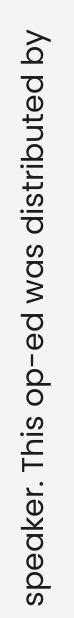speaker. This op-ed was distributed by